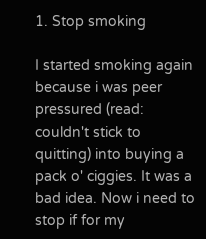1. Stop smoking

I started smoking again because i was peer pressured (read: couldn't stick to quitting) into buying a pack o' ciggies. It was a bad idea. Now i need to stop if for my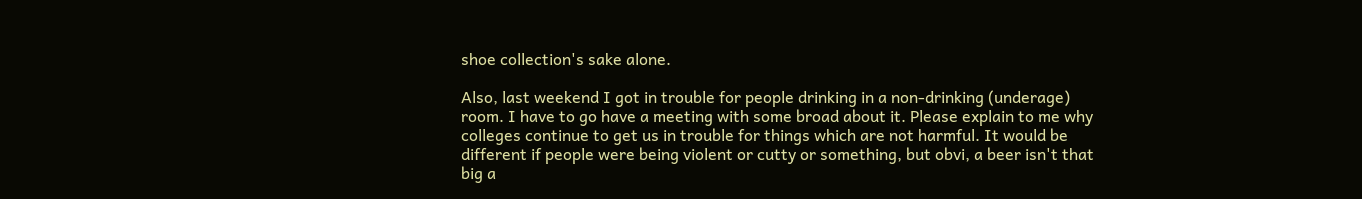shoe collection's sake alone.

Also, last weekend I got in trouble for people drinking in a non-drinking (underage) room. I have to go have a meeting with some broad about it. Please explain to me why colleges continue to get us in trouble for things which are not harmful. It would be different if people were being violent or cutty or something, but obvi, a beer isn't that big a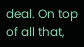deal. On top of all that,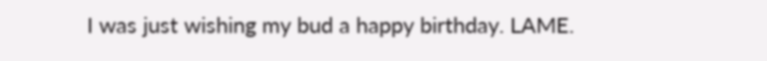I was just wishing my bud a happy birthday. LAME.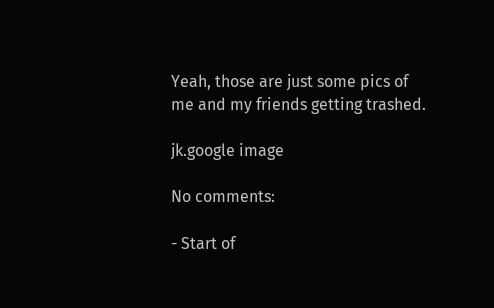Yeah, those are just some pics of me and my friends getting trashed.

jk.google image

No comments:

- Start of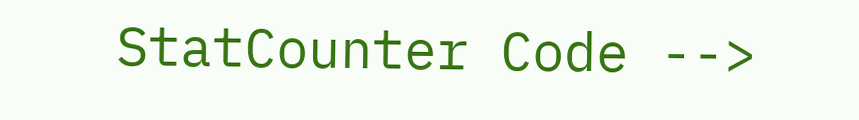StatCounter Code -->